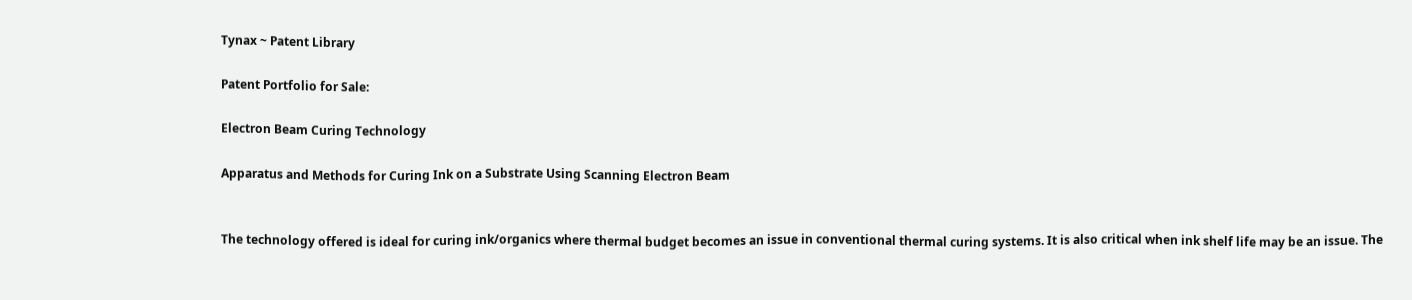Tynax ~ Patent Library

Patent Portfolio for Sale:

Electron Beam Curing Technology

Apparatus and Methods for Curing Ink on a Substrate Using Scanning Electron Beam


The technology offered is ideal for curing ink/organics where thermal budget becomes an issue in conventional thermal curing systems. It is also critical when ink shelf life may be an issue. The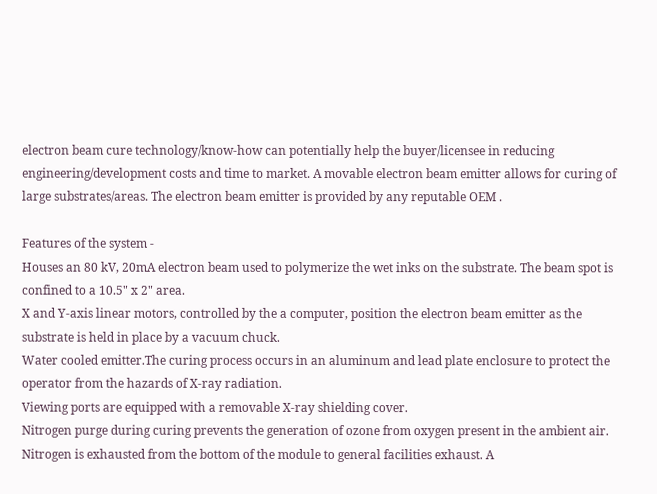electron beam cure technology/know-how can potentially help the buyer/licensee in reducing engineering/development costs and time to market. A movable electron beam emitter allows for curing of large substrates/areas. The electron beam emitter is provided by any reputable OEM .

Features of the system -
Houses an 80 kV, 20mA electron beam used to polymerize the wet inks on the substrate. The beam spot is confined to a 10.5" x 2" area.
X and Y-axis linear motors, controlled by the a computer, position the electron beam emitter as the substrate is held in place by a vacuum chuck.
Water cooled emitter.The curing process occurs in an aluminum and lead plate enclosure to protect the operator from the hazards of X-ray radiation.
Viewing ports are equipped with a removable X-ray shielding cover.
Nitrogen purge during curing prevents the generation of ozone from oxygen present in the ambient air. Nitrogen is exhausted from the bottom of the module to general facilities exhaust. A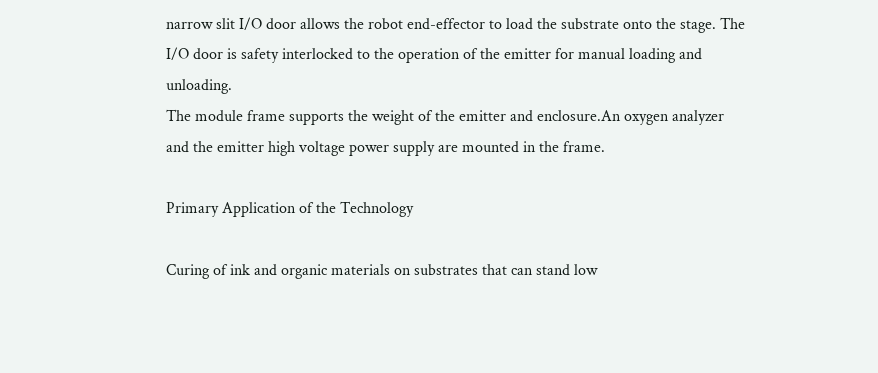narrow slit I/O door allows the robot end-effector to load the substrate onto the stage. The I/O door is safety interlocked to the operation of the emitter for manual loading and unloading.
The module frame supports the weight of the emitter and enclosure.An oxygen analyzer and the emitter high voltage power supply are mounted in the frame.

Primary Application of the Technology

Curing of ink and organic materials on substrates that can stand low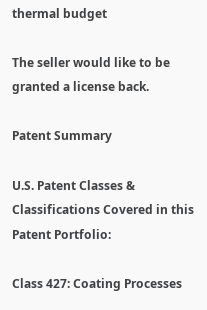thermal budget

The seller would like to be granted a license back.

Patent Summary

U.S. Patent Classes & Classifications Covered in this Patent Portfolio:

Class 427: Coating Processes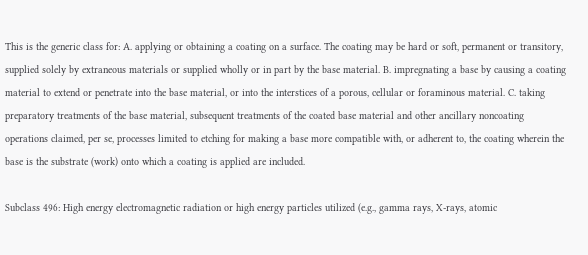This is the generic class for: A. applying or obtaining a coating on a surface. The coating may be hard or soft, permanent or transitory, supplied solely by extraneous materials or supplied wholly or in part by the base material. B. impregnating a base by causing a coating material to extend or penetrate into the base material, or into the interstices of a porous, cellular or foraminous material. C. taking preparatory treatments of the base material, subsequent treatments of the coated base material and other ancillary noncoating operations claimed, per se, processes limited to etching for making a base more compatible with, or adherent to, the coating wherein the base is the substrate (work) onto which a coating is applied are included.

Subclass 496: High energy electromagnetic radiation or high energy particles utilized (e.g., gamma rays, X-rays, atomic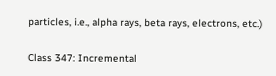particles, i.e., alpha rays, beta rays, electrons, etc.)

Class 347: Incremental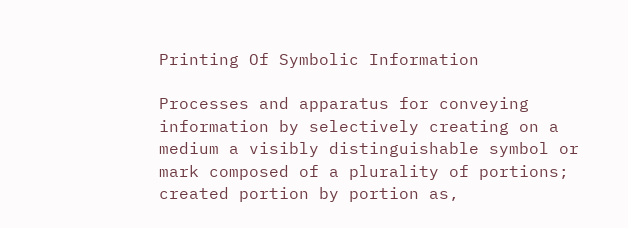Printing Of Symbolic Information

Processes and apparatus for conveying information by selectively creating on a medium a visibly distinguishable symbol or mark composed of a plurality of portions; created portion by portion as,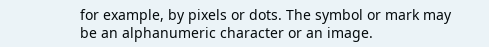for example, by pixels or dots. The symbol or mark may be an alphanumeric character or an image.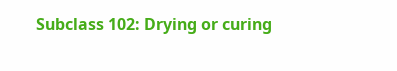Subclass 102: Drying or curing